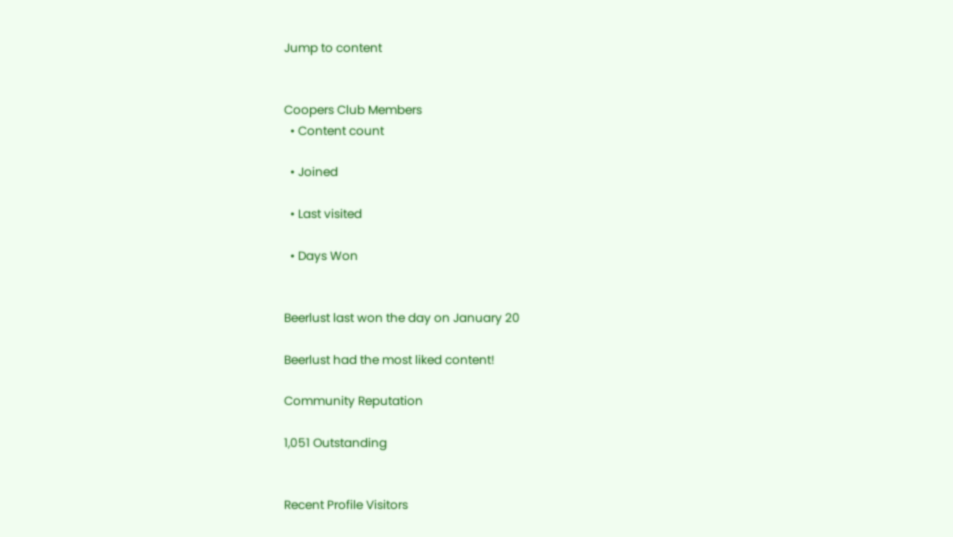Jump to content


Coopers Club Members
  • Content count

  • Joined

  • Last visited

  • Days Won


Beerlust last won the day on January 20

Beerlust had the most liked content!

Community Reputation

1,051 Outstanding


Recent Profile Visitors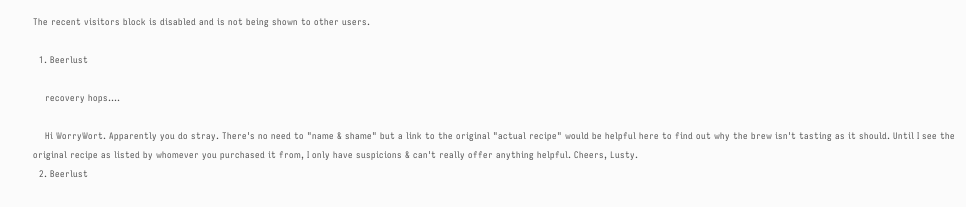The recent visitors block is disabled and is not being shown to other users.

  1. Beerlust

    recovery hops....

    Hi WorryWort. Apparently you do stray. There's no need to "name & shame" but a link to the original "actual recipe" would be helpful here to find out why the brew isn't tasting as it should. Until I see the original recipe as listed by whomever you purchased it from, I only have suspicions & can't really offer anything helpful. Cheers, Lusty.
  2. Beerlust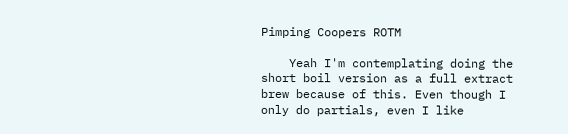Pimping Coopers ROTM

    Yeah I'm contemplating doing the short boil version as a full extract brew because of this. Even though I only do partials, even I like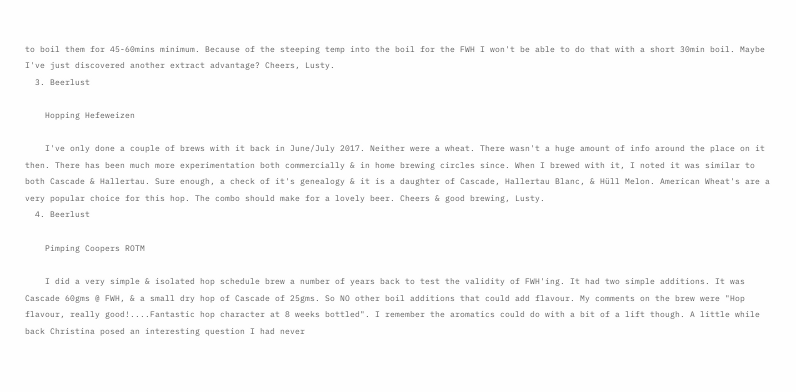to boil them for 45-60mins minimum. Because of the steeping temp into the boil for the FWH I won't be able to do that with a short 30min boil. Maybe I've just discovered another extract advantage? Cheers, Lusty.
  3. Beerlust

    Hopping Hefeweizen

    I've only done a couple of brews with it back in June/July 2017. Neither were a wheat. There wasn't a huge amount of info around the place on it then. There has been much more experimentation both commercially & in home brewing circles since. When I brewed with it, I noted it was similar to both Cascade & Hallertau. Sure enough, a check of it's genealogy & it is a daughter of Cascade, Hallertau Blanc, & Hüll Melon. American Wheat's are a very popular choice for this hop. The combo should make for a lovely beer. Cheers & good brewing, Lusty.
  4. Beerlust

    Pimping Coopers ROTM

    I did a very simple & isolated hop schedule brew a number of years back to test the validity of FWH'ing. It had two simple additions. It was Cascade 60gms @ FWH, & a small dry hop of Cascade of 25gms. So NO other boil additions that could add flavour. My comments on the brew were "Hop flavour, really good!....Fantastic hop character at 8 weeks bottled". I remember the aromatics could do with a bit of a lift though. A little while back Christina posed an interesting question I had never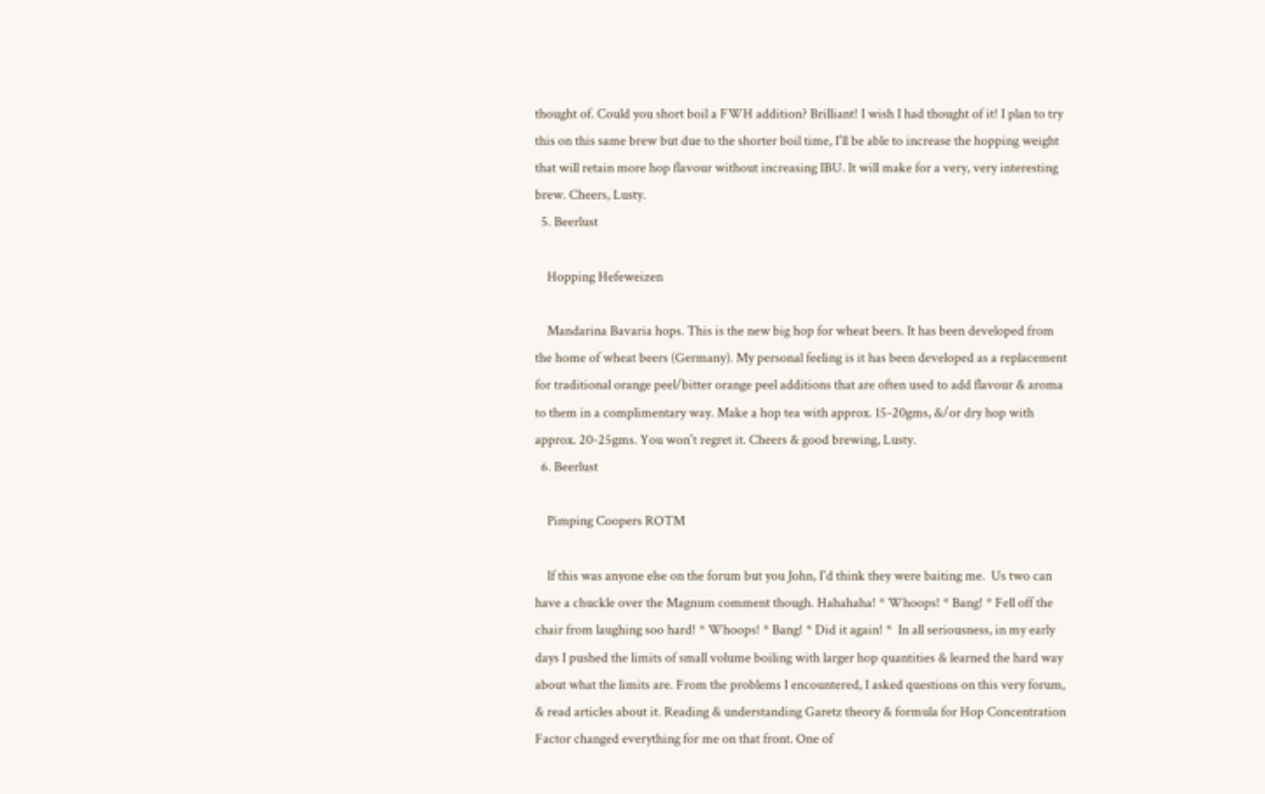thought of. Could you short boil a FWH addition? Brilliant! I wish I had thought of it! I plan to try this on this same brew but due to the shorter boil time, I'll be able to increase the hopping weight that will retain more hop flavour without increasing IBU. It will make for a very, very interesting brew. Cheers, Lusty.
  5. Beerlust

    Hopping Hefeweizen

    Mandarina Bavaria hops. This is the new big hop for wheat beers. It has been developed from the home of wheat beers (Germany). My personal feeling is it has been developed as a replacement for traditional orange peel/bitter orange peel additions that are often used to add flavour & aroma to them in a complimentary way. Make a hop tea with approx. 15-20gms, &/or dry hop with approx. 20-25gms. You won't regret it. Cheers & good brewing, Lusty.
  6. Beerlust

    Pimping Coopers ROTM

    If this was anyone else on the forum but you John, I'd think they were baiting me.  Us two can have a chuckle over the Magnum comment though. Hahahaha! * Whoops! * Bang! * Fell off the chair from laughing soo hard! * Whoops! * Bang! * Did it again! *  In all seriousness, in my early days I pushed the limits of small volume boiling with larger hop quantities & learned the hard way about what the limits are. From the problems I encountered, I asked questions on this very forum, & read articles about it. Reading & understanding Garetz theory & formula for Hop Concentration Factor changed everything for me on that front. One of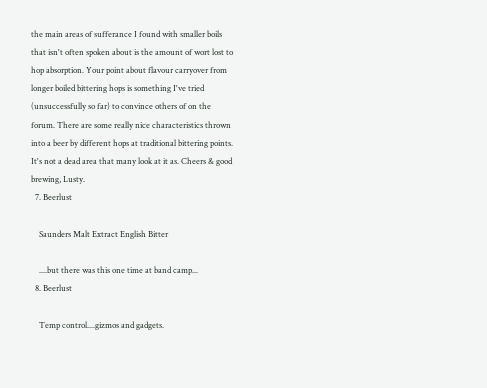the main areas of sufferance I found with smaller boils that isn't often spoken about is the amount of wort lost to hop absorption. Your point about flavour carryover from longer boiled bittering hops is something I've tried (unsuccessfully so far) to convince others of on the forum. There are some really nice characteristics thrown into a beer by different hops at traditional bittering points. It's not a dead area that many look at it as. Cheers & good brewing, Lusty.
  7. Beerlust

    Saunders Malt Extract English Bitter

    ....but there was this one time at band camp...
  8. Beerlust

    Temp control....gizmos and gadgets.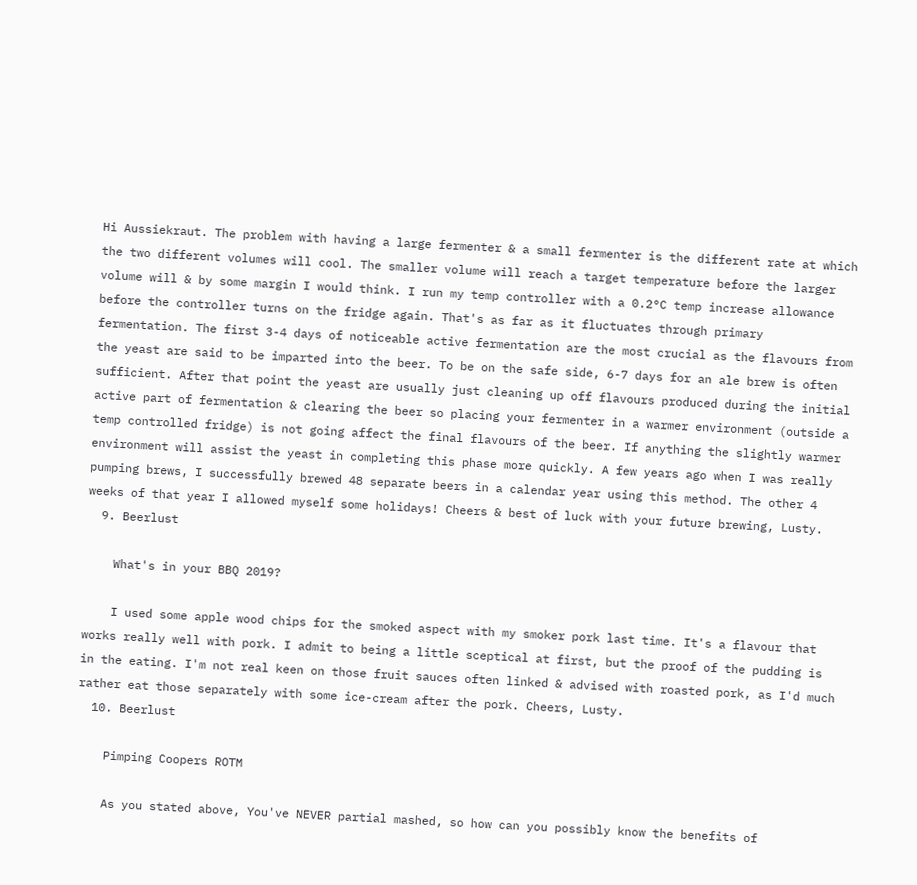Hi Aussiekraut. The problem with having a large fermenter & a small fermenter is the different rate at which the two different volumes will cool. The smaller volume will reach a target temperature before the larger volume will & by some margin I would think. I run my temp controller with a 0.2°C temp increase allowance before the controller turns on the fridge again. That's as far as it fluctuates through primary fermentation. The first 3-4 days of noticeable active fermentation are the most crucial as the flavours from the yeast are said to be imparted into the beer. To be on the safe side, 6-7 days for an ale brew is often sufficient. After that point the yeast are usually just cleaning up off flavours produced during the initial active part of fermentation & clearing the beer so placing your fermenter in a warmer environment (outside a temp controlled fridge) is not going affect the final flavours of the beer. If anything the slightly warmer environment will assist the yeast in completing this phase more quickly. A few years ago when I was really pumping brews, I successfully brewed 48 separate beers in a calendar year using this method. The other 4 weeks of that year I allowed myself some holidays! Cheers & best of luck with your future brewing, Lusty.
  9. Beerlust

    What's in your BBQ 2019?

    I used some apple wood chips for the smoked aspect with my smoker pork last time. It's a flavour that works really well with pork. I admit to being a little sceptical at first, but the proof of the pudding is in the eating. I'm not real keen on those fruit sauces often linked & advised with roasted pork, as I'd much rather eat those separately with some ice-cream after the pork. Cheers, Lusty.
  10. Beerlust

    Pimping Coopers ROTM

    As you stated above, You've NEVER partial mashed, so how can you possibly know the benefits of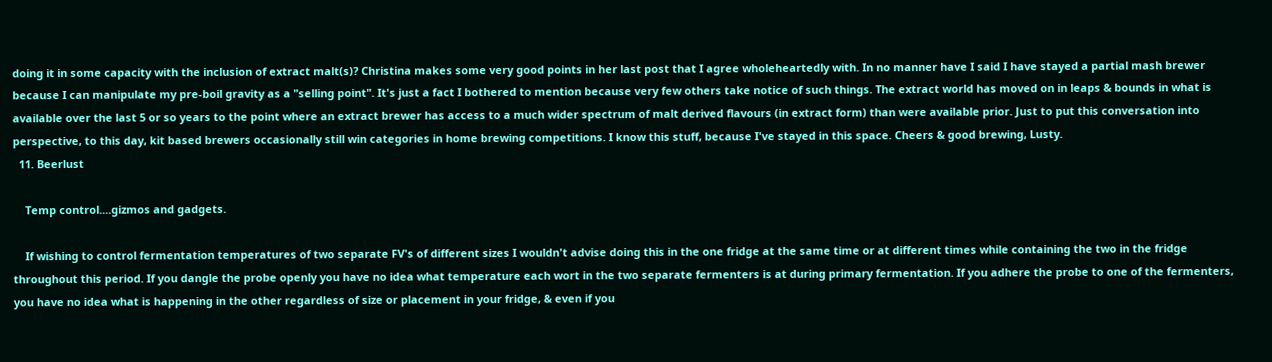doing it in some capacity with the inclusion of extract malt(s)? Christina makes some very good points in her last post that I agree wholeheartedly with. In no manner have I said I have stayed a partial mash brewer because I can manipulate my pre-boil gravity as a "selling point". It's just a fact I bothered to mention because very few others take notice of such things. The extract world has moved on in leaps & bounds in what is available over the last 5 or so years to the point where an extract brewer has access to a much wider spectrum of malt derived flavours (in extract form) than were available prior. Just to put this conversation into perspective, to this day, kit based brewers occasionally still win categories in home brewing competitions. I know this stuff, because I've stayed in this space. Cheers & good brewing, Lusty.
  11. Beerlust

    Temp control....gizmos and gadgets.

    If wishing to control fermentation temperatures of two separate FV's of different sizes I wouldn't advise doing this in the one fridge at the same time or at different times while containing the two in the fridge throughout this period. If you dangle the probe openly you have no idea what temperature each wort in the two separate fermenters is at during primary fermentation. If you adhere the probe to one of the fermenters, you have no idea what is happening in the other regardless of size or placement in your fridge, & even if you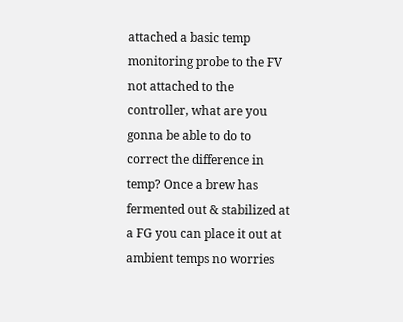attached a basic temp monitoring probe to the FV not attached to the controller, what are you gonna be able to do to correct the difference in temp? Once a brew has fermented out & stabilized at a FG you can place it out at ambient temps no worries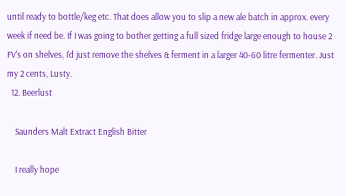until ready to bottle/keg etc. That does allow you to slip a new ale batch in approx. every week if need be. If I was going to bother getting a full sized fridge large enough to house 2 FV's on shelves, I'd just remove the shelves & ferment in a larger 40-60 litre fermenter. Just my 2 cents, Lusty.
  12. Beerlust

    Saunders Malt Extract English Bitter

    I really hope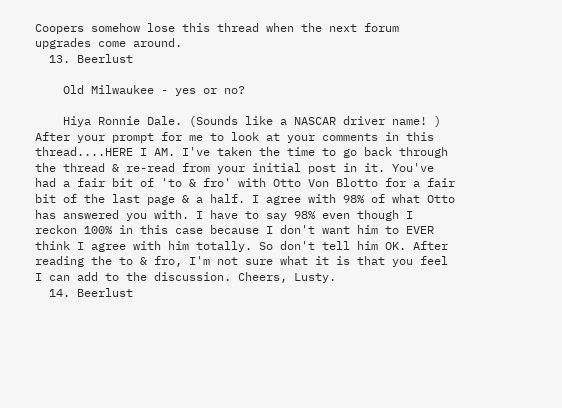Coopers somehow lose this thread when the next forum upgrades come around.
  13. Beerlust

    Old Milwaukee - yes or no?

    Hiya Ronnie Dale. (Sounds like a NASCAR driver name! ) After your prompt for me to look at your comments in this thread....HERE I AM. I've taken the time to go back through the thread & re-read from your initial post in it. You've had a fair bit of 'to & fro' with Otto Von Blotto for a fair bit of the last page & a half. I agree with 98% of what Otto has answered you with. I have to say 98% even though I reckon 100% in this case because I don't want him to EVER think I agree with him totally. So don't tell him OK. After reading the to & fro, I'm not sure what it is that you feel I can add to the discussion. Cheers, Lusty.
  14. Beerlust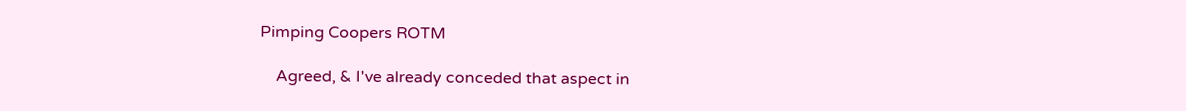Pimping Coopers ROTM

    Agreed, & I've already conceded that aspect in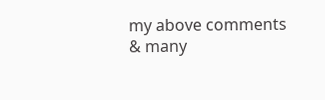my above comments & many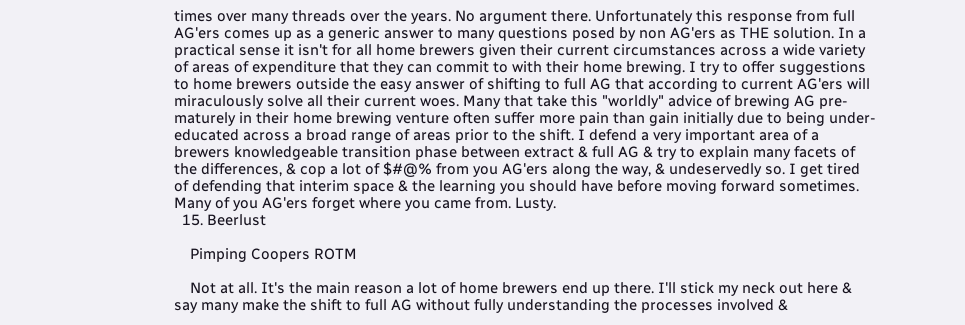times over many threads over the years. No argument there. Unfortunately this response from full AG'ers comes up as a generic answer to many questions posed by non AG'ers as THE solution. In a practical sense it isn't for all home brewers given their current circumstances across a wide variety of areas of expenditure that they can commit to with their home brewing. I try to offer suggestions to home brewers outside the easy answer of shifting to full AG that according to current AG'ers will miraculously solve all their current woes. Many that take this "worldly" advice of brewing AG pre-maturely in their home brewing venture often suffer more pain than gain initially due to being under-educated across a broad range of areas prior to the shift. I defend a very important area of a brewers knowledgeable transition phase between extract & full AG & try to explain many facets of the differences, & cop a lot of $#@% from you AG'ers along the way, & undeservedly so. I get tired of defending that interim space & the learning you should have before moving forward sometimes. Many of you AG'ers forget where you came from. Lusty.
  15. Beerlust

    Pimping Coopers ROTM

    Not at all. It's the main reason a lot of home brewers end up there. I'll stick my neck out here & say many make the shift to full AG without fully understanding the processes involved &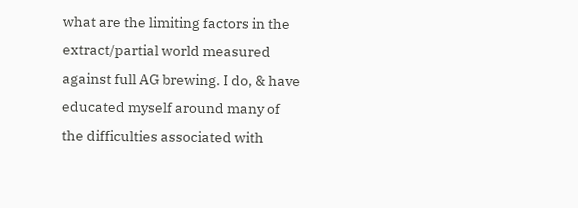what are the limiting factors in the extract/partial world measured against full AG brewing. I do, & have educated myself around many of the difficulties associated with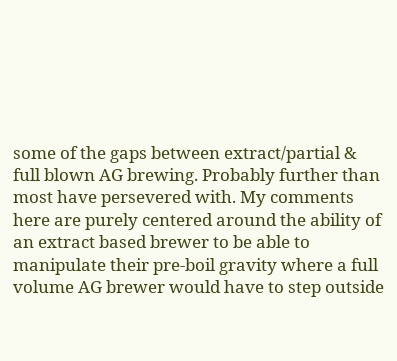some of the gaps between extract/partial & full blown AG brewing. Probably further than most have persevered with. My comments here are purely centered around the ability of an extract based brewer to be able to manipulate their pre-boil gravity where a full volume AG brewer would have to step outside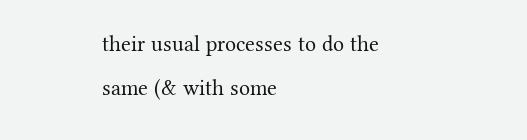their usual processes to do the same (& with some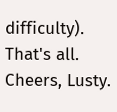difficulty). That's all. Cheers, Lusty.